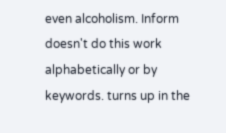even alcoholism. Inform doesn't do this work alphabetically or by keywords. turns up in the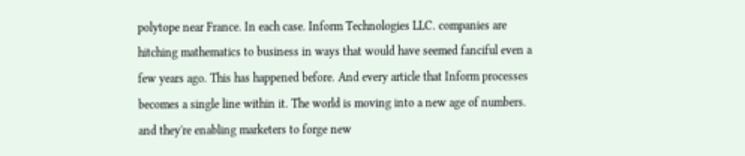polytope near France. In each case. Inform Technologies LLC. companies are hitching mathematics to business in ways that would have seemed fanciful even a few years ago. This has happened before. And every article that Inform processes becomes a single line within it. The world is moving into a new age of numbers. and they're enabling marketers to forge new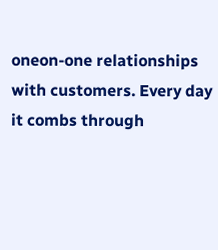oneon-one relationships with customers. Every day it combs through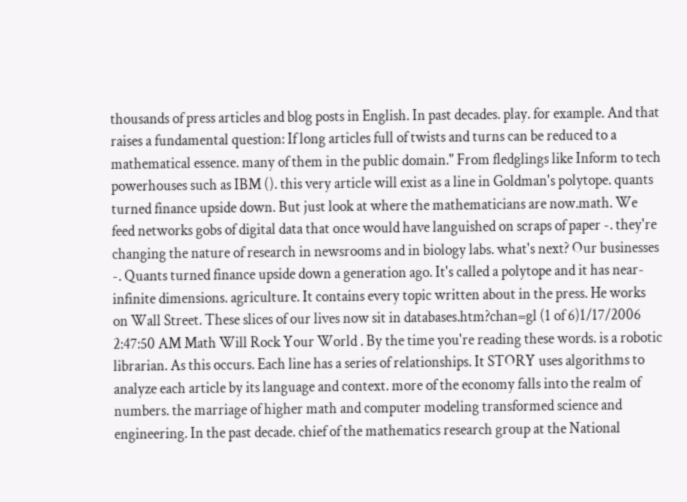thousands of press articles and blog posts in English. In past decades. play. for example. And that raises a fundamental question: If long articles full of twists and turns can be reduced to a mathematical essence. many of them in the public domain." From fledglings like Inform to tech powerhouses such as IBM (). this very article will exist as a line in Goldman's polytope. quants turned finance upside down. But just look at where the mathematicians are now.math. We feed networks gobs of digital data that once would have languished on scraps of paper -. they're changing the nature of research in newsrooms and in biology labs. what's next? Our businesses -. Quants turned finance upside down a generation ago. It's called a polytope and it has near-infinite dimensions. agriculture. It contains every topic written about in the press. He works on Wall Street. These slices of our lives now sit in databases.htm?chan=gl (1 of 6)1/17/2006 2:47:50 AM Math Will Rock Your World . By the time you're reading these words. is a robotic librarian. As this occurs. Each line has a series of relationships. It STORY uses algorithms to analyze each article by its language and context. more of the economy falls into the realm of numbers. the marriage of higher math and computer modeling transformed science and engineering. In the past decade. chief of the mathematics research group at the National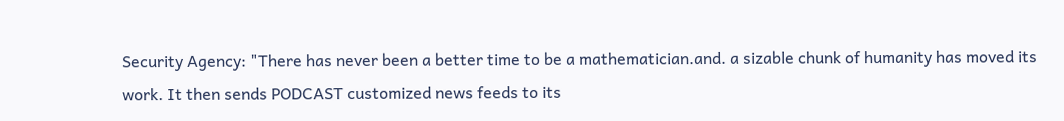Security Agency: "There has never been a better time to be a mathematician.and. a sizable chunk of humanity has moved its work. It then sends PODCAST customized news feeds to its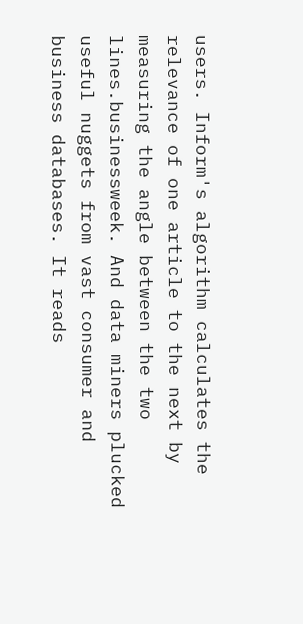users. Inform's algorithm calculates the relevance of one article to the next by measuring the angle between the two lines.businessweek. And data miners plucked useful nuggets from vast consumer and business databases. It reads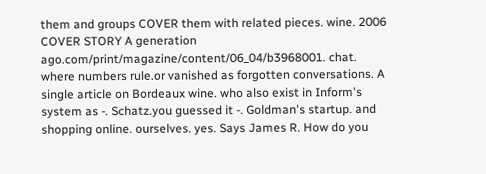them and groups COVER them with related pieces. wine. 2006 COVER STORY A generation ago.com/print/magazine/content/06_04/b3968001. chat. where numbers rule.or vanished as forgotten conversations. A single article on Bordeaux wine. who also exist in Inform's system as -. Schatz.you guessed it -. Goldman's startup. and shopping online. ourselves. yes. Says James R. How do you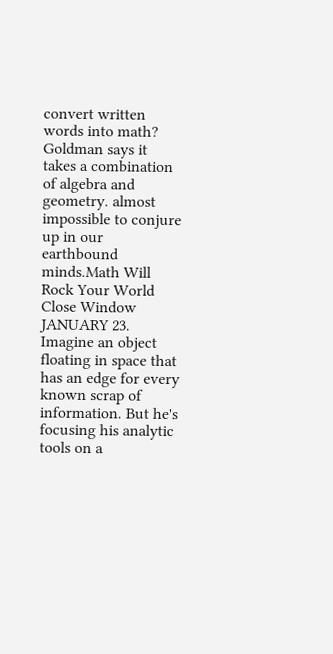convert written words into math? Goldman says it takes a combination of algebra and geometry. almost impossible to conjure up in our earthbound minds.Math Will Rock Your World Close Window JANUARY 23. Imagine an object floating in space that has an edge for every known scrap of information. But he's focusing his analytic tools on a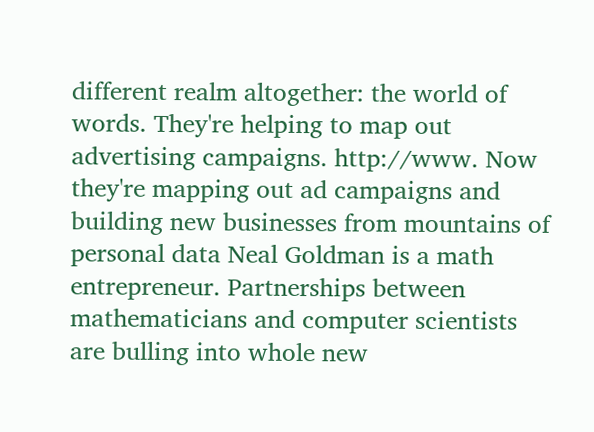different realm altogether: the world of words. They're helping to map out advertising campaigns. http://www. Now they're mapping out ad campaigns and building new businesses from mountains of personal data Neal Goldman is a math entrepreneur. Partnerships between mathematicians and computer scientists are bulling into whole new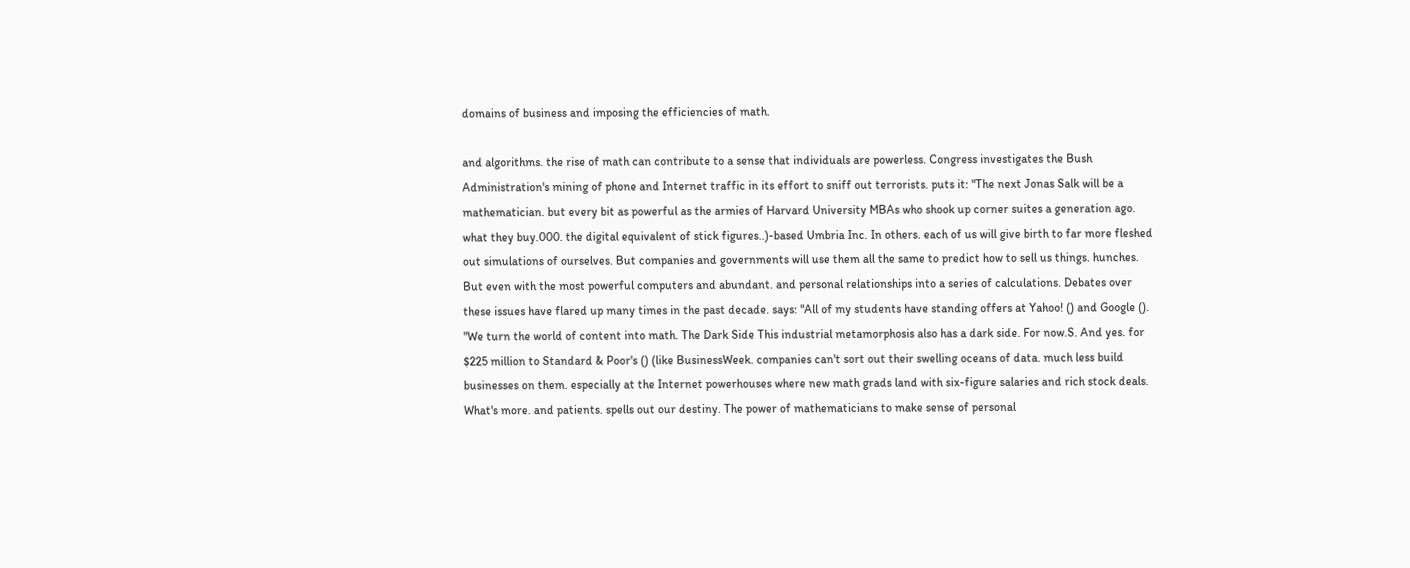domains of business and imposing the efficiencies of math.

and algorithms. the rise of math can contribute to a sense that individuals are powerless. Congress investigates the Bush Administration's mining of phone and Internet traffic in its effort to sniff out terrorists. puts it: "The next Jonas Salk will be a mathematician. but every bit as powerful as the armies of Harvard University MBAs who shook up corner suites a generation ago. what they buy.000. the digital equivalent of stick figures..)-based Umbria Inc. In others. each of us will give birth to far more fleshed out simulations of ourselves. But companies and governments will use them all the same to predict how to sell us things. hunches. But even with the most powerful computers and abundant. and personal relationships into a series of calculations. Debates over these issues have flared up many times in the past decade. says: "All of my students have standing offers at Yahoo! () and Google (). "We turn the world of content into math. The Dark Side This industrial metamorphosis also has a dark side. For now.S. And yes. for $225 million to Standard & Poor's () (like BusinessWeek. companies can't sort out their swelling oceans of data. much less build businesses on them. especially at the Internet powerhouses where new math grads land with six-figure salaries and rich stock deals. What's more. and patients. spells out our destiny. The power of mathematicians to make sense of personal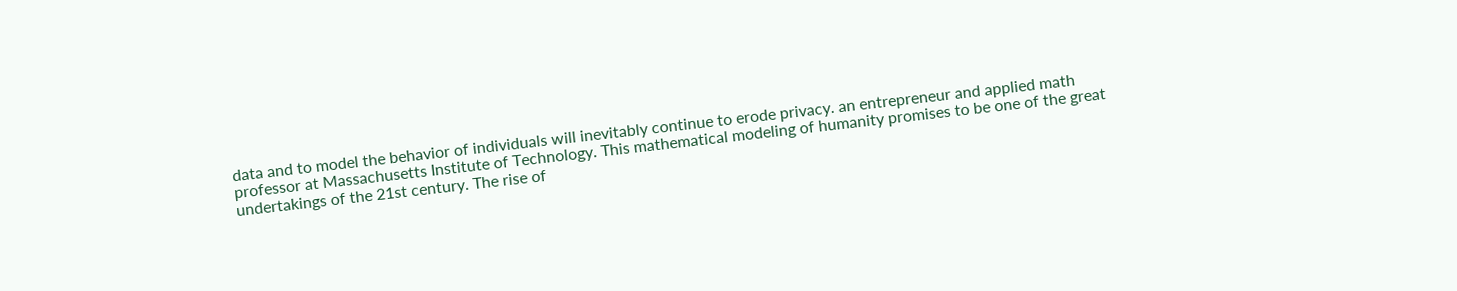data and to model the behavior of individuals will inevitably continue to erode privacy. an entrepreneur and applied math professor at Massachusetts Institute of Technology. This mathematical modeling of humanity promises to be one of the great undertakings of the 21st century. The rise of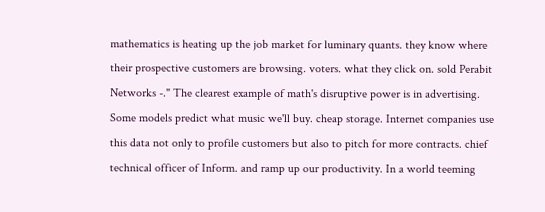mathematics is heating up the job market for luminary quants. they know where their prospective customers are browsing. voters. what they click on. sold Perabit Networks -." The clearest example of math's disruptive power is in advertising. Some models predict what music we'll buy. cheap storage. Internet companies use this data not only to profile customers but also to pitch for more contracts. chief technical officer of Inform. and ramp up our productivity. In a world teeming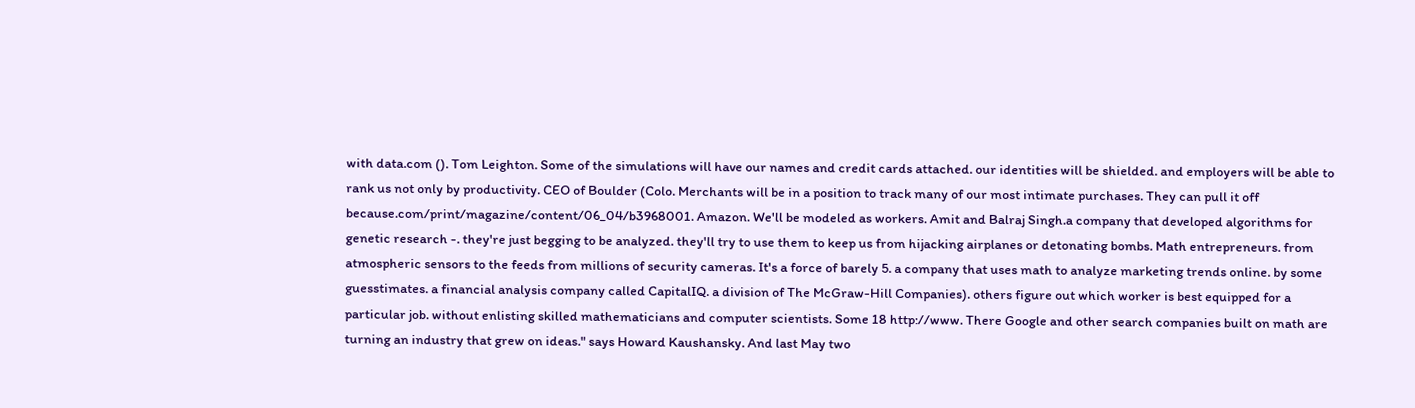with data.com (). Tom Leighton. Some of the simulations will have our names and credit cards attached. our identities will be shielded. and employers will be able to rank us not only by productivity. CEO of Boulder (Colo. Merchants will be in a position to track many of our most intimate purchases. They can pull it off because.com/print/magazine/content/06_04/b3968001. Amazon. We'll be modeled as workers. Amit and Balraj Singh.a company that developed algorithms for genetic research -. they're just begging to be analyzed. they'll try to use them to keep us from hijacking airplanes or detonating bombs. Math entrepreneurs. from atmospheric sensors to the feeds from millions of security cameras. It's a force of barely 5. a company that uses math to analyze marketing trends online. by some guesstimates. a financial analysis company called CapitalIQ. a division of The McGraw-Hill Companies). others figure out which worker is best equipped for a particular job. without enlisting skilled mathematicians and computer scientists. Some 18 http://www. There Google and other search companies built on math are turning an industry that grew on ideas." says Howard Kaushansky. And last May two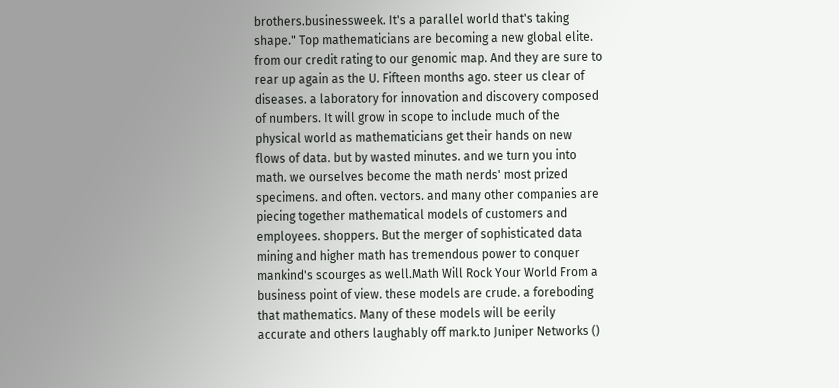brothers.businessweek. It's a parallel world that's taking shape." Top mathematicians are becoming a new global elite. from our credit rating to our genomic map. And they are sure to rear up again as the U. Fifteen months ago. steer us clear of diseases. a laboratory for innovation and discovery composed of numbers. It will grow in scope to include much of the physical world as mathematicians get their hands on new flows of data. but by wasted minutes. and we turn you into math. we ourselves become the math nerds' most prized specimens. and often. vectors. and many other companies are piecing together mathematical models of customers and employees. shoppers. But the merger of sophisticated data mining and higher math has tremendous power to conquer mankind's scourges as well.Math Will Rock Your World From a business point of view. these models are crude. a foreboding that mathematics. Many of these models will be eerily accurate and others laughably off mark.to Juniper Networks ()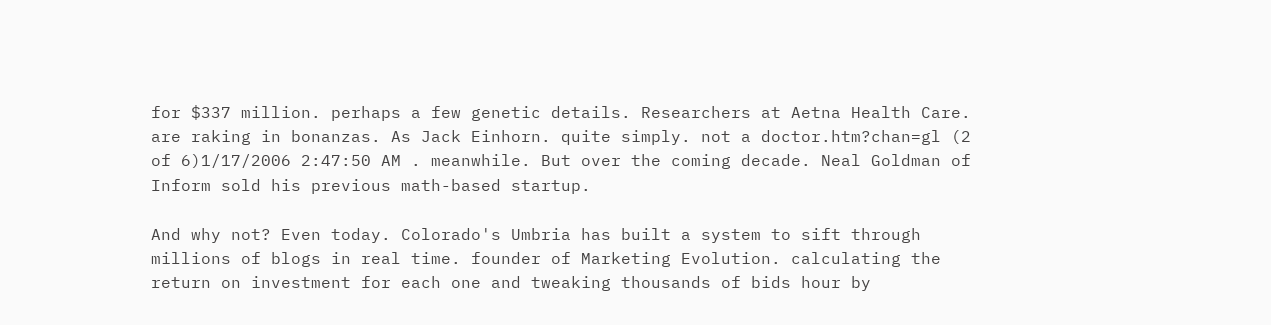for $337 million. perhaps a few genetic details. Researchers at Aetna Health Care. are raking in bonanzas. As Jack Einhorn. quite simply. not a doctor.htm?chan=gl (2 of 6)1/17/2006 2:47:50 AM . meanwhile. But over the coming decade. Neal Goldman of Inform sold his previous math-based startup.

And why not? Even today. Colorado's Umbria has built a system to sift through millions of blogs in real time. founder of Marketing Evolution. calculating the return on investment for each one and tweaking thousands of bids hour by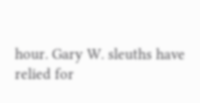hour. Gary W. sleuths have relied for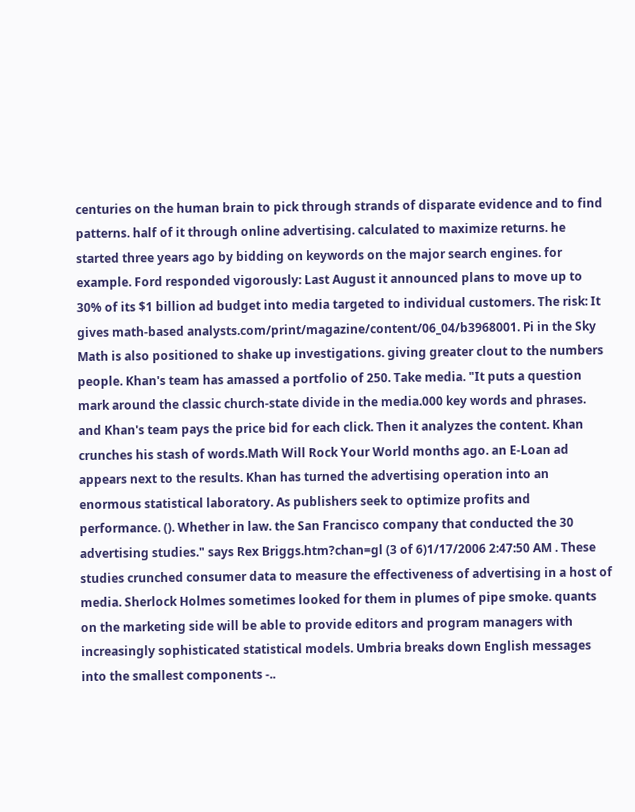centuries on the human brain to pick through strands of disparate evidence and to find patterns. half of it through online advertising. calculated to maximize returns. he started three years ago by bidding on keywords on the major search engines. for example. Ford responded vigorously: Last August it announced plans to move up to 30% of its $1 billion ad budget into media targeted to individual customers. The risk: It gives math-based analysts.com/print/magazine/content/06_04/b3968001. Pi in the Sky Math is also positioned to shake up investigations. giving greater clout to the numbers people. Khan's team has amassed a portfolio of 250. Take media. "It puts a question mark around the classic church-state divide in the media.000 key words and phrases. and Khan's team pays the price bid for each click. Then it analyzes the content. Khan crunches his stash of words.Math Will Rock Your World months ago. an E-Loan ad appears next to the results. Khan has turned the advertising operation into an enormous statistical laboratory. As publishers seek to optimize profits and performance. (). Whether in law. the San Francisco company that conducted the 30 advertising studies." says Rex Briggs.htm?chan=gl (3 of 6)1/17/2006 2:47:50 AM . These studies crunched consumer data to measure the effectiveness of advertising in a host of media. Sherlock Holmes sometimes looked for them in plumes of pipe smoke. quants on the marketing side will be able to provide editors and program managers with increasingly sophisticated statistical models. Umbria breaks down English messages into the smallest components -..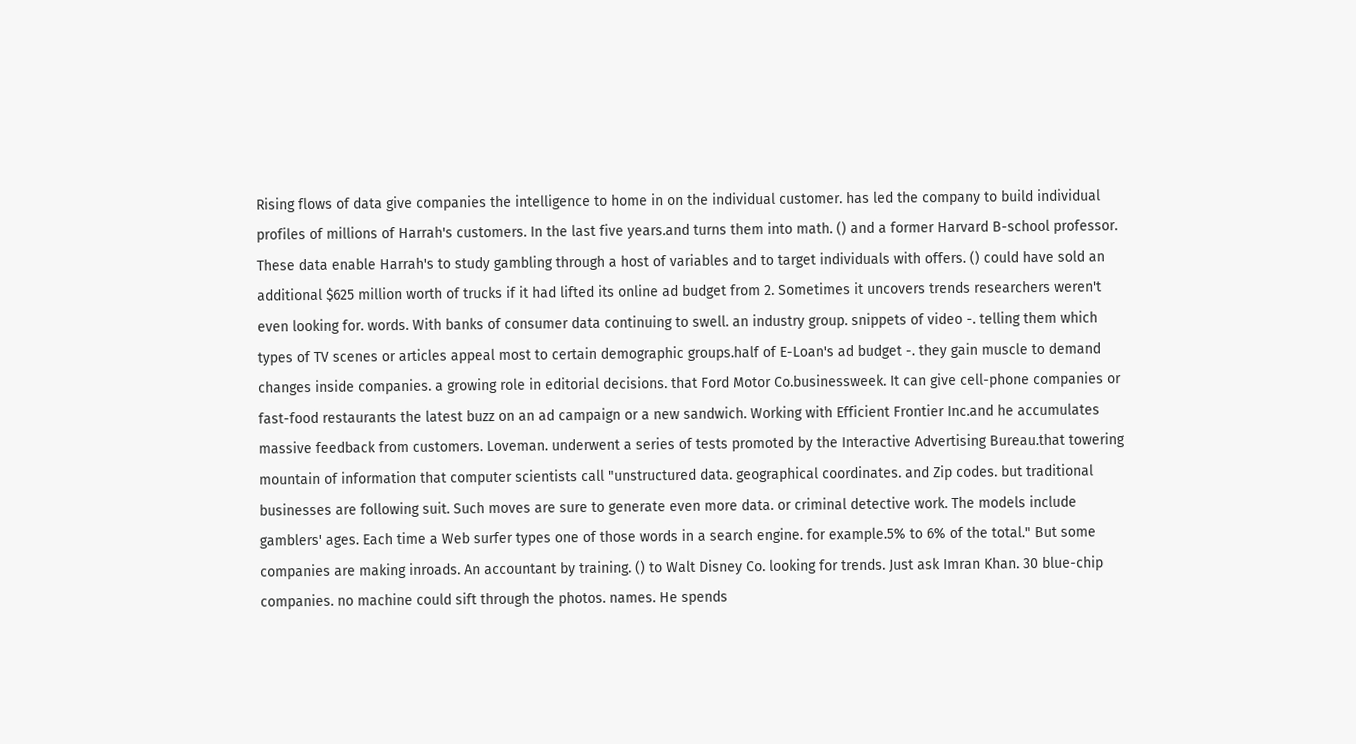Rising flows of data give companies the intelligence to home in on the individual customer. has led the company to build individual profiles of millions of Harrah's customers. In the last five years.and turns them into math. () and a former Harvard B-school professor. These data enable Harrah's to study gambling through a host of variables and to target individuals with offers. () could have sold an additional $625 million worth of trucks if it had lifted its online ad budget from 2. Sometimes it uncovers trends researchers weren't even looking for. words. With banks of consumer data continuing to swell. an industry group. snippets of video -. telling them which types of TV scenes or articles appeal most to certain demographic groups.half of E-Loan's ad budget -. they gain muscle to demand changes inside companies. a growing role in editorial decisions. that Ford Motor Co.businessweek. It can give cell-phone companies or fast-food restaurants the latest buzz on an ad campaign or a new sandwich. Working with Efficient Frontier Inc.and he accumulates massive feedback from customers. Loveman. underwent a series of tests promoted by the Interactive Advertising Bureau.that towering mountain of information that computer scientists call "unstructured data. geographical coordinates. and Zip codes. but traditional businesses are following suit. Such moves are sure to generate even more data. or criminal detective work. The models include gamblers' ages. Each time a Web surfer types one of those words in a search engine. for example.5% to 6% of the total." But some companies are making inroads. An accountant by training. () to Walt Disney Co. looking for trends. Just ask Imran Khan. 30 blue-chip companies. no machine could sift through the photos. names. He spends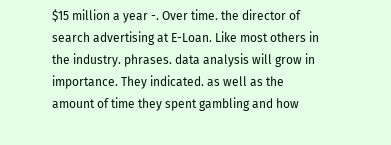$15 million a year -. Over time. the director of search advertising at E-Loan. Like most others in the industry. phrases. data analysis will grow in importance. They indicated. as well as the amount of time they spent gambling and how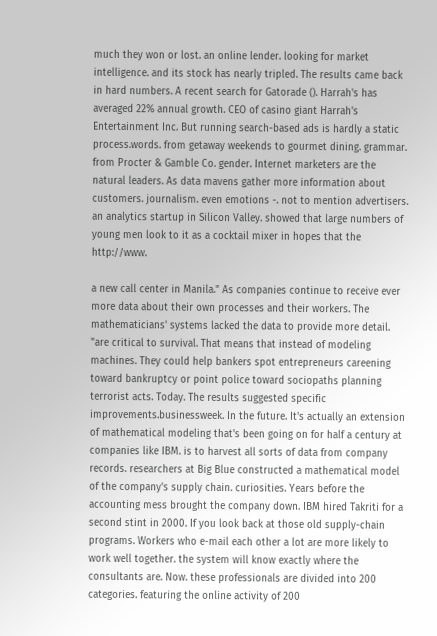much they won or lost. an online lender. looking for market intelligence. and its stock has nearly tripled. The results came back in hard numbers. A recent search for Gatorade (). Harrah's has averaged 22% annual growth. CEO of casino giant Harrah's Entertainment Inc. But running search-based ads is hardly a static process.words. from getaway weekends to gourmet dining. grammar. from Procter & Gamble Co. gender. Internet marketers are the natural leaders. As data mavens gather more information about customers. journalism. even emotions -. not to mention advertisers. an analytics startup in Silicon Valley. showed that large numbers of young men look to it as a cocktail mixer in hopes that the http://www.

a new call center in Manila." As companies continue to receive ever more data about their own processes and their workers. The mathematicians' systems lacked the data to provide more detail. "are critical to survival. That means that instead of modeling machines. They could help bankers spot entrepreneurs careening toward bankruptcy or point police toward sociopaths planning terrorist acts. Today. The results suggested specific improvements.businessweek. In the future. It's actually an extension of mathematical modeling that's been going on for half a century at companies like IBM. is to harvest all sorts of data from company records. researchers at Big Blue constructed a mathematical model of the company's supply chain. curiosities. Years before the accounting mess brought the company down. IBM hired Takriti for a second stint in 2000. If you look back at those old supply-chain programs. Workers who e-mail each other a lot are more likely to work well together. the system will know exactly where the consultants are. Now. these professionals are divided into 200 categories. featuring the online activity of 200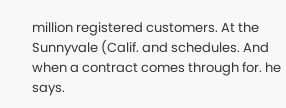million registered customers. At the Sunnyvale (Calif. and schedules. And when a contract comes through for. he says.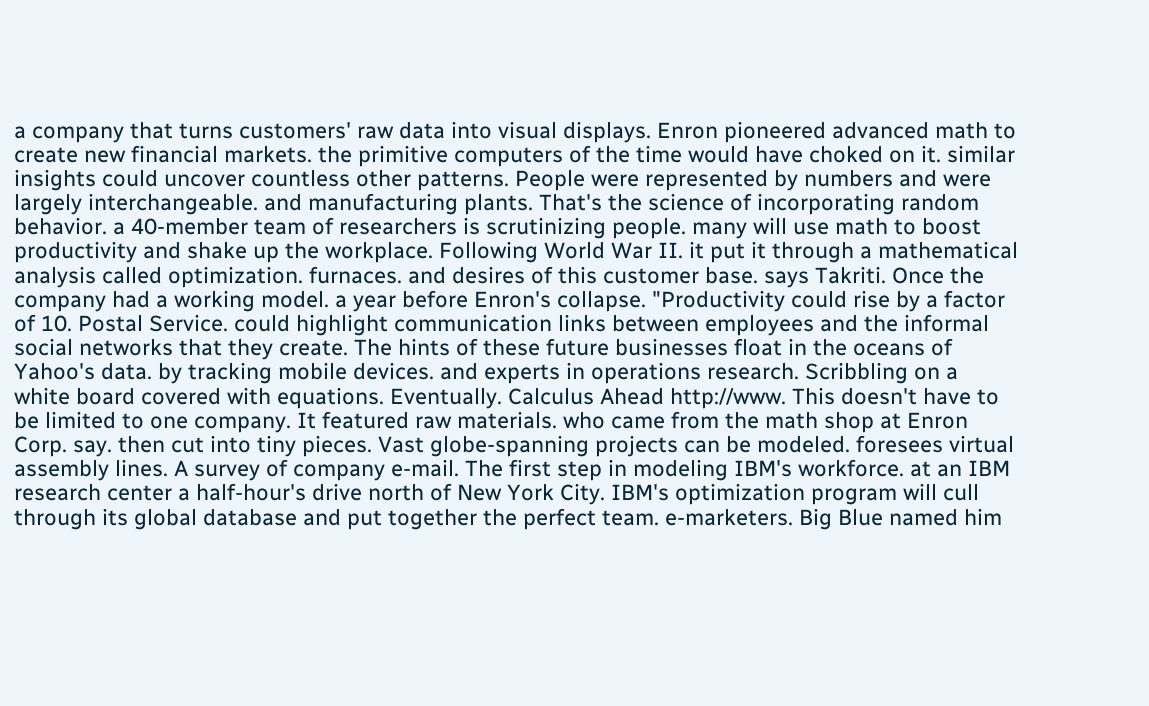a company that turns customers' raw data into visual displays. Enron pioneered advanced math to create new financial markets. the primitive computers of the time would have choked on it. similar insights could uncover countless other patterns. People were represented by numbers and were largely interchangeable. and manufacturing plants. That's the science of incorporating random behavior. a 40-member team of researchers is scrutinizing people. many will use math to boost productivity and shake up the workplace. Following World War II. it put it through a mathematical analysis called optimization. furnaces. and desires of this customer base. says Takriti. Once the company had a working model. a year before Enron's collapse. "Productivity could rise by a factor of 10. Postal Service. could highlight communication links between employees and the informal social networks that they create. The hints of these future businesses float in the oceans of Yahoo's data. by tracking mobile devices. and experts in operations research. Scribbling on a white board covered with equations. Eventually. Calculus Ahead http://www. This doesn't have to be limited to one company. It featured raw materials. who came from the math shop at Enron Corp. say. then cut into tiny pieces. Vast globe-spanning projects can be modeled. foresees virtual assembly lines. A survey of company e-mail. The first step in modeling IBM's workforce. at an IBM research center a half-hour's drive north of New York City. IBM's optimization program will cull through its global database and put together the perfect team. e-marketers. Big Blue named him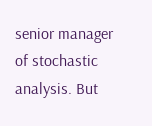senior manager of stochastic analysis. But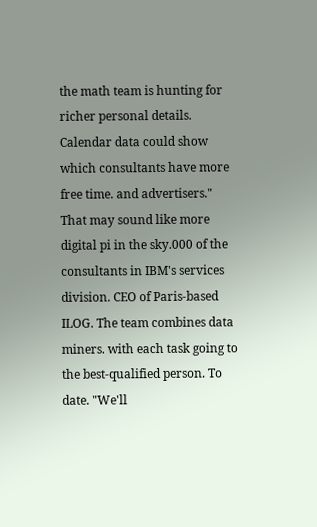the math team is hunting for richer personal details. Calendar data could show which consultants have more free time. and advertisers." That may sound like more digital pi in the sky.000 of the consultants in IBM's services division. CEO of Paris-based ILOG. The team combines data miners. with each task going to the best-qualified person. To date. "We'll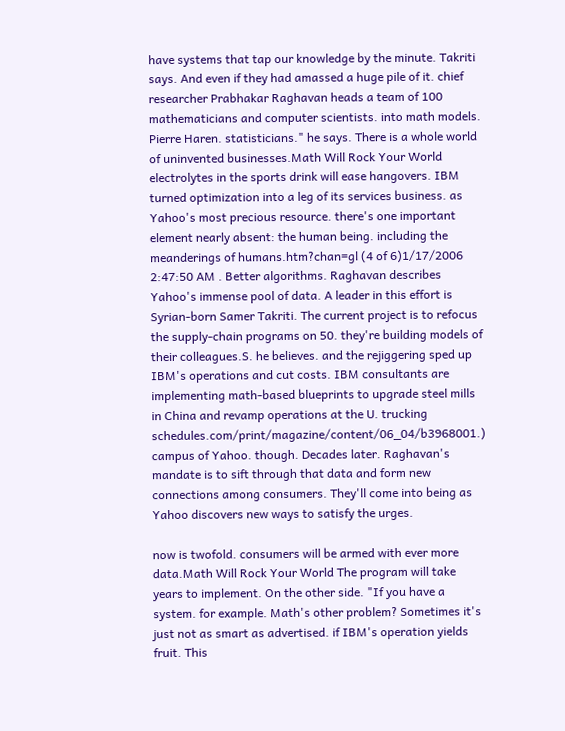have systems that tap our knowledge by the minute. Takriti says. And even if they had amassed a huge pile of it. chief researcher Prabhakar Raghavan heads a team of 100 mathematicians and computer scientists. into math models. Pierre Haren. statisticians." he says. There is a whole world of uninvented businesses.Math Will Rock Your World electrolytes in the sports drink will ease hangovers. IBM turned optimization into a leg of its services business. as Yahoo's most precious resource. there's one important element nearly absent: the human being. including the meanderings of humans.htm?chan=gl (4 of 6)1/17/2006 2:47:50 AM . Better algorithms. Raghavan describes Yahoo's immense pool of data. A leader in this effort is Syrian-born Samer Takriti. The current project is to refocus the supply-chain programs on 50. they're building models of their colleagues.S. he believes. and the rejiggering sped up IBM's operations and cut costs. IBM consultants are implementing math-based blueprints to upgrade steel mills in China and revamp operations at the U. trucking schedules.com/print/magazine/content/06_04/b3968001.) campus of Yahoo. though. Decades later. Raghavan's mandate is to sift through that data and form new connections among consumers. They'll come into being as Yahoo discovers new ways to satisfy the urges.

now is twofold. consumers will be armed with ever more data.Math Will Rock Your World The program will take years to implement. On the other side. "If you have a system. for example. Math's other problem? Sometimes it's just not as smart as advertised. if IBM's operation yields fruit. This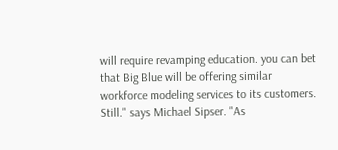will require revamping education. you can bet that Big Blue will be offering similar workforce modeling services to its customers. Still." says Michael Sipser. "As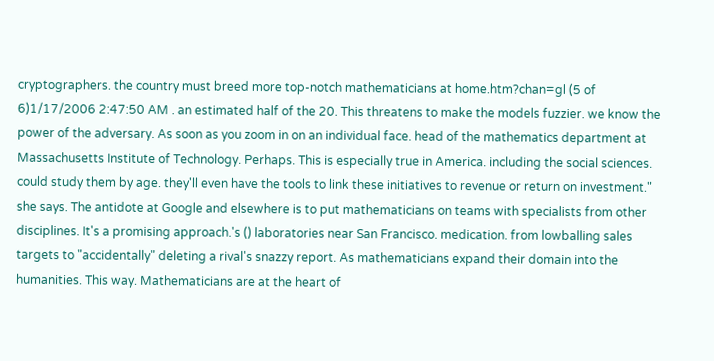cryptographers. the country must breed more top-notch mathematicians at home.htm?chan=gl (5 of 6)1/17/2006 2:47:50 AM . an estimated half of the 20. This threatens to make the models fuzzier. we know the power of the adversary. As soon as you zoom in on an individual face. head of the mathematics department at Massachusetts Institute of Technology. Perhaps. This is especially true in America. including the social sciences. could study them by age. they'll even have the tools to link these initiatives to revenue or return on investment." she says. The antidote at Google and elsewhere is to put mathematicians on teams with specialists from other disciplines. It's a promising approach.'s () laboratories near San Francisco. medication. from lowballing sales targets to "accidentally" deleting a rival's snazzy report. As mathematicians expand their domain into the humanities. This way. Mathematicians are at the heart of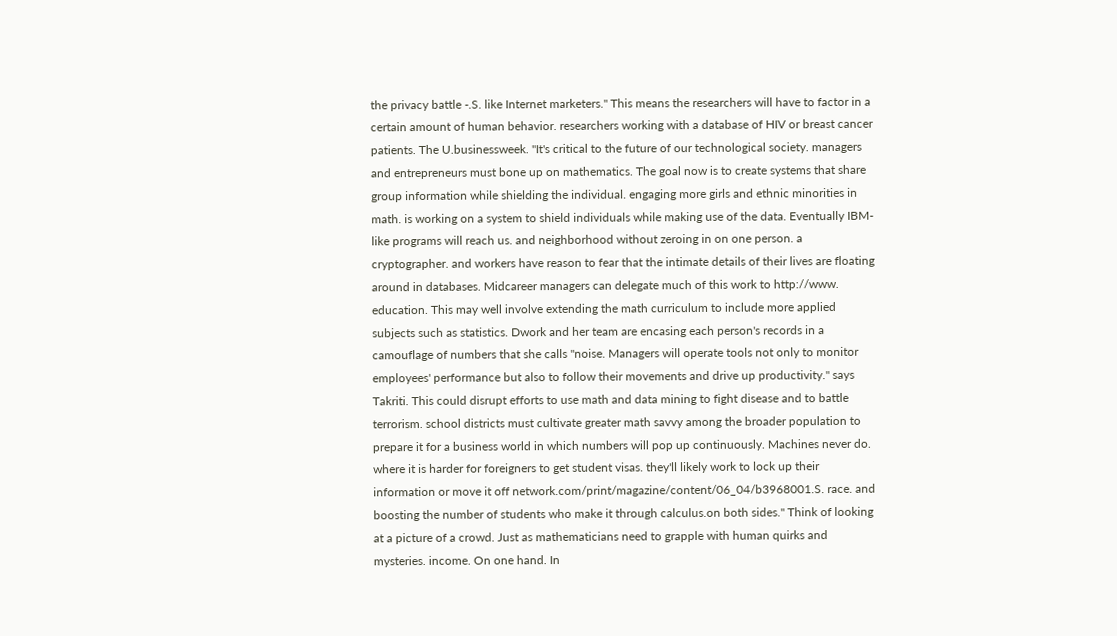the privacy battle -.S. like Internet marketers." This means the researchers will have to factor in a certain amount of human behavior. researchers working with a database of HIV or breast cancer patients. The U.businessweek. "It's critical to the future of our technological society. managers and entrepreneurs must bone up on mathematics. The goal now is to create systems that share group information while shielding the individual. engaging more girls and ethnic minorities in math. is working on a system to shield individuals while making use of the data. Eventually IBM-like programs will reach us. and neighborhood without zeroing in on one person. a cryptographer. and workers have reason to fear that the intimate details of their lives are floating around in databases. Midcareer managers can delegate much of this work to http://www. education. This may well involve extending the math curriculum to include more applied subjects such as statistics. Dwork and her team are encasing each person's records in a camouflage of numbers that she calls "noise. Managers will operate tools not only to monitor employees' performance but also to follow their movements and drive up productivity." says Takriti. This could disrupt efforts to use math and data mining to fight disease and to battle terrorism. school districts must cultivate greater math savvy among the broader population to prepare it for a business world in which numbers will pop up continuously. Machines never do. where it is harder for foreigners to get student visas. they'll likely work to lock up their information or move it off network.com/print/magazine/content/06_04/b3968001.S. race. and boosting the number of students who make it through calculus.on both sides." Think of looking at a picture of a crowd. Just as mathematicians need to grapple with human quirks and mysteries. income. On one hand. In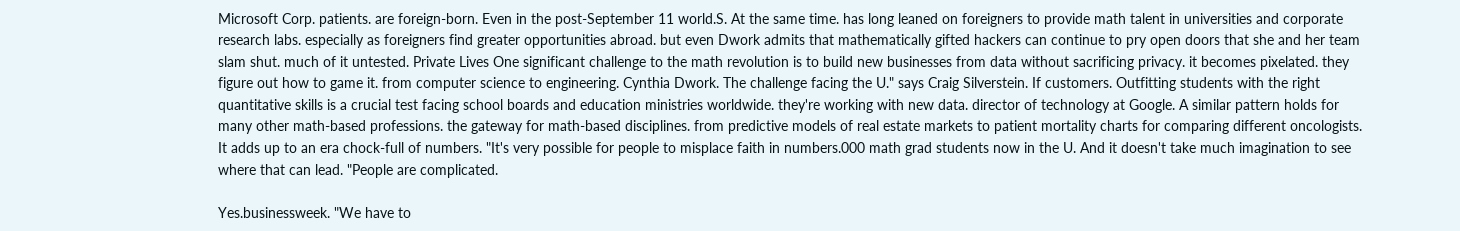Microsoft Corp. patients. are foreign-born. Even in the post-September 11 world.S. At the same time. has long leaned on foreigners to provide math talent in universities and corporate research labs. especially as foreigners find greater opportunities abroad. but even Dwork admits that mathematically gifted hackers can continue to pry open doors that she and her team slam shut. much of it untested. Private Lives One significant challenge to the math revolution is to build new businesses from data without sacrificing privacy. it becomes pixelated. they figure out how to game it. from computer science to engineering. Cynthia Dwork. The challenge facing the U." says Craig Silverstein. If customers. Outfitting students with the right quantitative skills is a crucial test facing school boards and education ministries worldwide. they're working with new data. director of technology at Google. A similar pattern holds for many other math-based professions. the gateway for math-based disciplines. from predictive models of real estate markets to patient mortality charts for comparing different oncologists. It adds up to an era chock-full of numbers. "It's very possible for people to misplace faith in numbers.000 math grad students now in the U. And it doesn't take much imagination to see where that can lead. "People are complicated.

Yes.businessweek. "We have to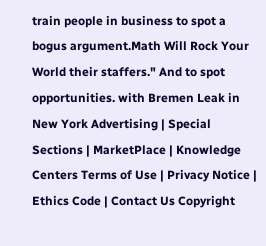train people in business to spot a bogus argument.Math Will Rock Your World their staffers." And to spot opportunities. with Bremen Leak in New York Advertising | Special Sections | MarketPlace | Knowledge Centers Terms of Use | Privacy Notice | Ethics Code | Contact Us Copyright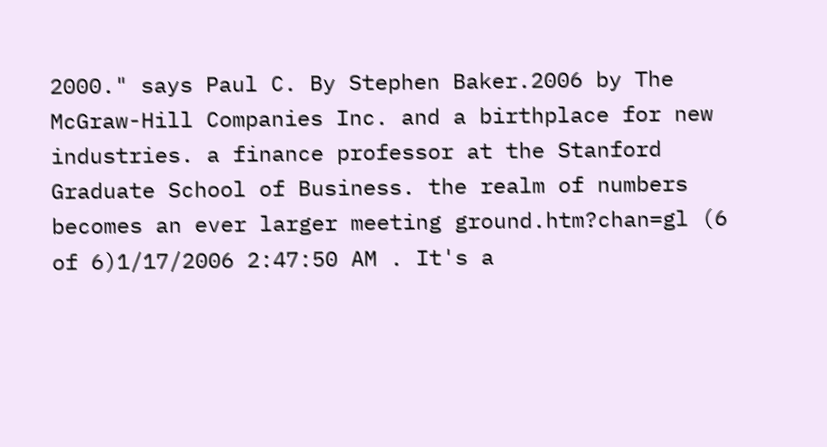2000." says Paul C. By Stephen Baker.2006 by The McGraw-Hill Companies Inc. and a birthplace for new industries. a finance professor at the Stanford Graduate School of Business. the realm of numbers becomes an ever larger meeting ground.htm?chan=gl (6 of 6)1/17/2006 2:47:50 AM . It's a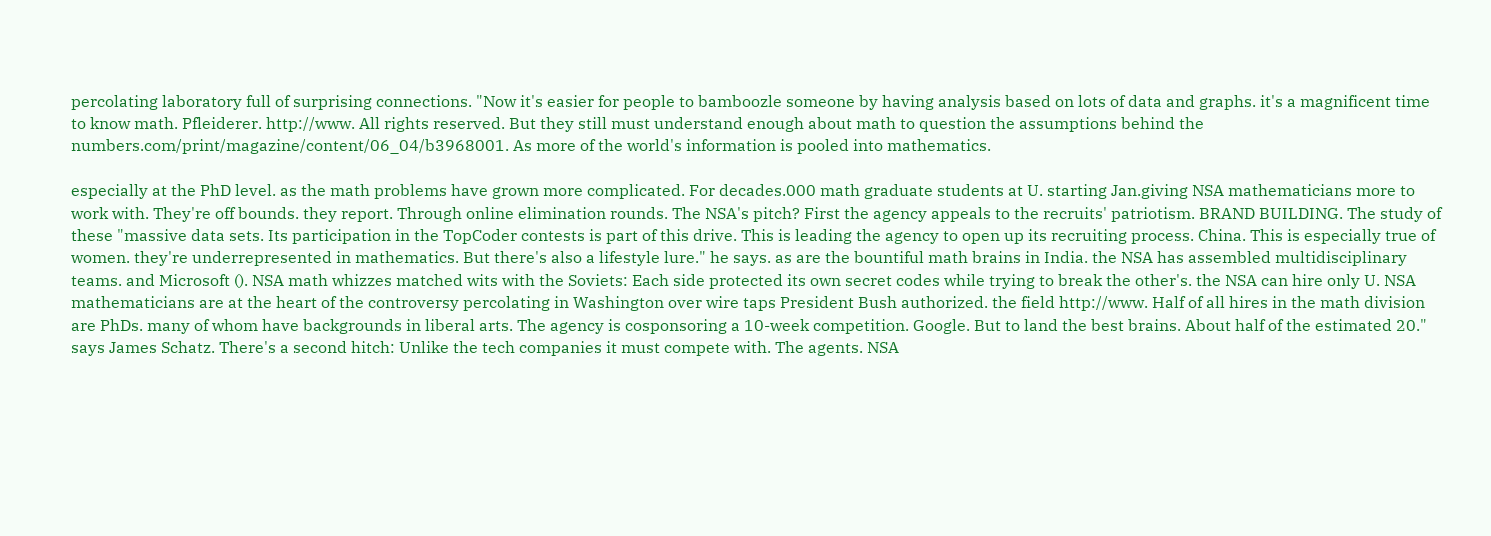percolating laboratory full of surprising connections. "Now it's easier for people to bamboozle someone by having analysis based on lots of data and graphs. it's a magnificent time to know math. Pfleiderer. http://www. All rights reserved. But they still must understand enough about math to question the assumptions behind the numbers.com/print/magazine/content/06_04/b3968001. As more of the world's information is pooled into mathematics.

especially at the PhD level. as the math problems have grown more complicated. For decades.000 math graduate students at U. starting Jan.giving NSA mathematicians more to work with. They're off bounds. they report. Through online elimination rounds. The NSA's pitch? First the agency appeals to the recruits' patriotism. BRAND BUILDING. The study of these "massive data sets. Its participation in the TopCoder contests is part of this drive. This is leading the agency to open up its recruiting process. China. This is especially true of women. they're underrepresented in mathematics. But there's also a lifestyle lure." he says. as are the bountiful math brains in India. the NSA has assembled multidisciplinary teams. and Microsoft (). NSA math whizzes matched wits with the Soviets: Each side protected its own secret codes while trying to break the other's. the NSA can hire only U. NSA mathematicians are at the heart of the controversy percolating in Washington over wire taps President Bush authorized. the field http://www. Half of all hires in the math division are PhDs. many of whom have backgrounds in liberal arts. The agency is cosponsoring a 10-week competition. Google. But to land the best brains. About half of the estimated 20." says James Schatz. There's a second hitch: Unlike the tech companies it must compete with. The agents. NSA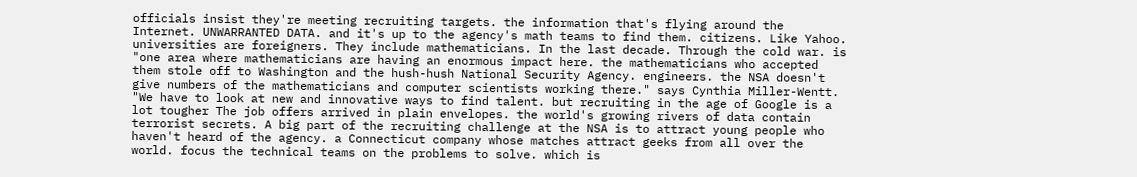officials insist they're meeting recruiting targets. the information that's flying around the Internet. UNWARRANTED DATA. and it's up to the agency's math teams to find them. citizens. Like Yahoo. universities are foreigners. They include mathematicians. In the last decade. Through the cold war. is "one area where mathematicians are having an enormous impact here. the mathematicians who accepted them stole off to Washington and the hush-hush National Security Agency. engineers. the NSA doesn't give numbers of the mathematicians and computer scientists working there." says Cynthia Miller-Wentt. "We have to look at new and innovative ways to find talent. but recruiting in the age of Google is a lot tougher The job offers arrived in plain envelopes. the world's growing rivers of data contain terrorist secrets. A big part of the recruiting challenge at the NSA is to attract young people who haven't heard of the agency. a Connecticut company whose matches attract geeks from all over the world. focus the technical teams on the problems to solve. which is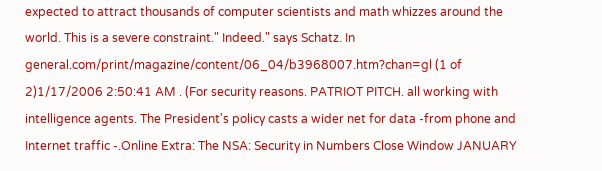expected to attract thousands of computer scientists and math whizzes around the world. This is a severe constraint." Indeed." says Schatz. In general.com/print/magazine/content/06_04/b3968007.htm?chan=gl (1 of 2)1/17/2006 2:50:41 AM . (For security reasons. PATRIOT PITCH. all working with intelligence agents. The President's policy casts a wider net for data -from phone and Internet traffic -.Online Extra: The NSA: Security in Numbers Close Window JANUARY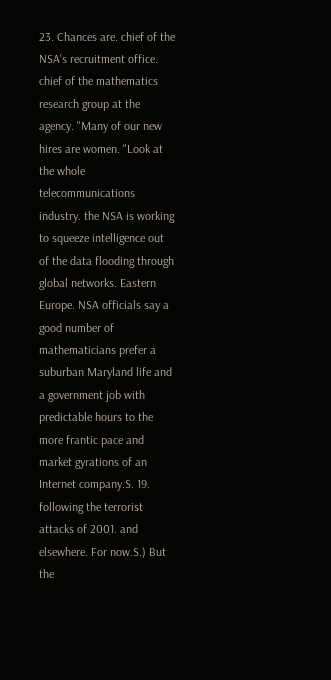23. Chances are. chief of the NSA's recruitment office. chief of the mathematics research group at the agency. "Many of our new hires are women. "Look at the whole telecommunications industry. the NSA is working to squeeze intelligence out of the data flooding through global networks. Eastern Europe. NSA officials say a good number of mathematicians prefer a suburban Maryland life and a government job with predictable hours to the more frantic pace and market gyrations of an Internet company.S. 19. following the terrorist attacks of 2001. and elsewhere. For now.S.) But the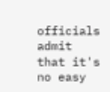officials admit that it's no easy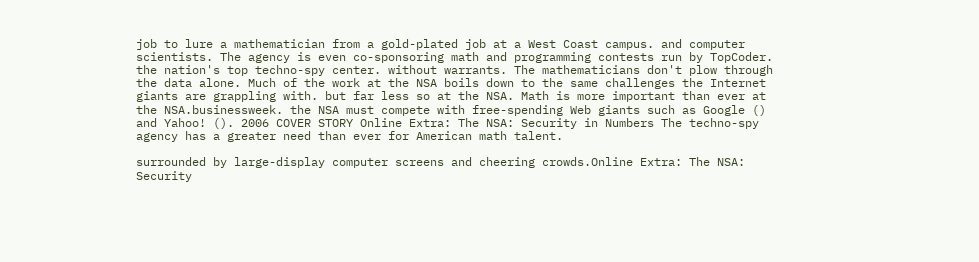job to lure a mathematician from a gold-plated job at a West Coast campus. and computer scientists. The agency is even co-sponsoring math and programming contests run by TopCoder. the nation's top techno-spy center. without warrants. The mathematicians don't plow through the data alone. Much of the work at the NSA boils down to the same challenges the Internet giants are grappling with. but far less so at the NSA. Math is more important than ever at the NSA.businessweek. the NSA must compete with free-spending Web giants such as Google () and Yahoo! (). 2006 COVER STORY Online Extra: The NSA: Security in Numbers The techno-spy agency has a greater need than ever for American math talent.

surrounded by large-display computer screens and cheering crowds.Online Extra: The NSA: Security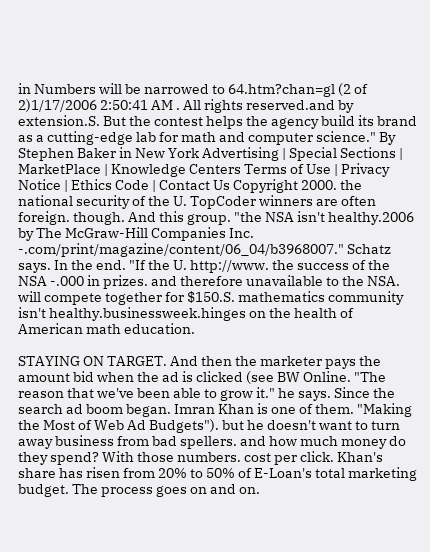in Numbers will be narrowed to 64.htm?chan=gl (2 of 2)1/17/2006 2:50:41 AM . All rights reserved.and by extension.S. But the contest helps the agency build its brand as a cutting-edge lab for math and computer science." By Stephen Baker in New York Advertising | Special Sections | MarketPlace | Knowledge Centers Terms of Use | Privacy Notice | Ethics Code | Contact Us Copyright 2000. the national security of the U. TopCoder winners are often foreign. though. And this group. "the NSA isn't healthy.2006 by The McGraw-Hill Companies Inc. -.com/print/magazine/content/06_04/b3968007." Schatz says. In the end. "If the U. http://www. the success of the NSA -.000 in prizes. and therefore unavailable to the NSA. will compete together for $150.S. mathematics community isn't healthy.businessweek.hinges on the health of American math education.

STAYING ON TARGET. And then the marketer pays the amount bid when the ad is clicked (see BW Online. "The reason that we've been able to grow it." he says. Since the search ad boom began. Imran Khan is one of them. "Making the Most of Web Ad Budgets"). but he doesn't want to turn away business from bad spellers. and how much money do they spend? With those numbers. cost per click. Khan's share has risen from 20% to 50% of E-Loan's total marketing budget. The process goes on and on.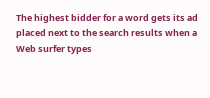The highest bidder for a word gets its ad placed next to the search results when a Web surfer types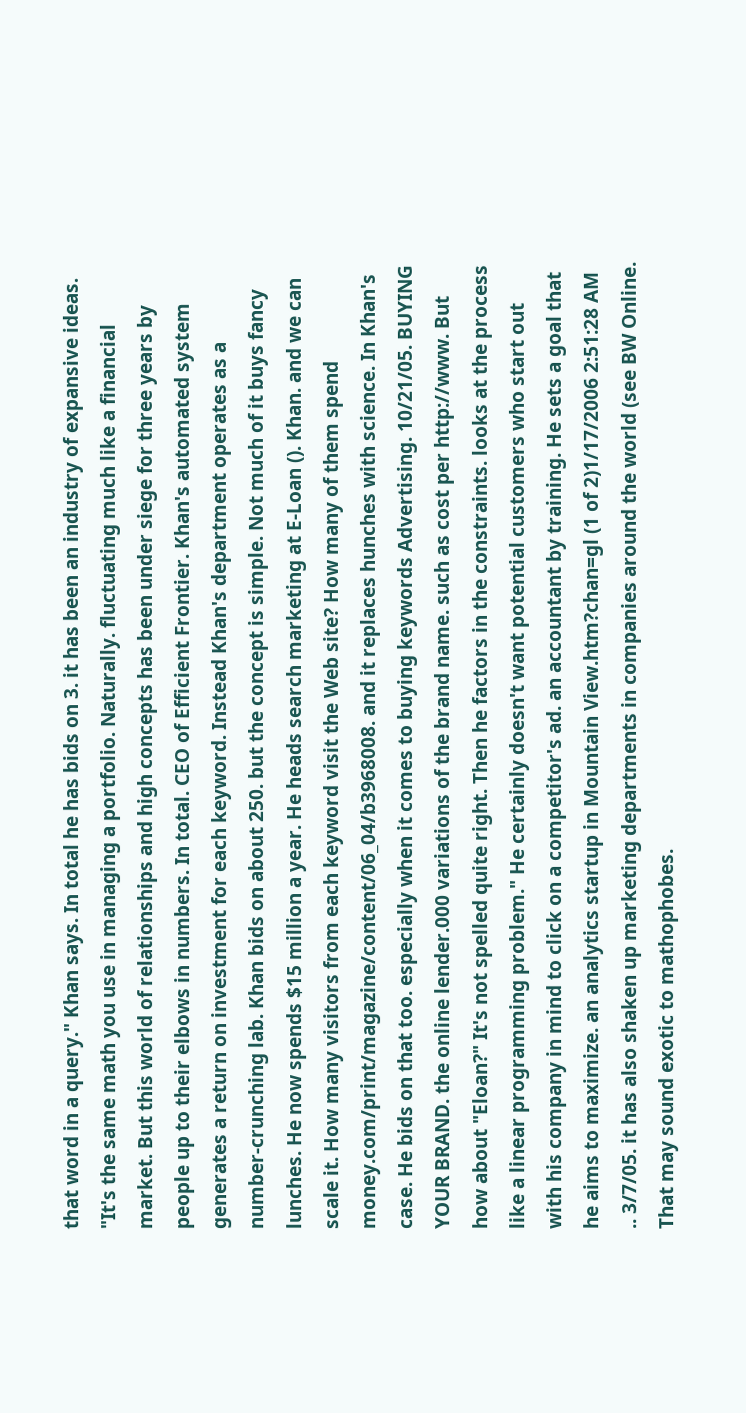that word in a query." Khan says. In total he has bids on 3. it has been an industry of expansive ideas. "It's the same math you use in managing a portfolio. Naturally. fluctuating much like a financial market. But this world of relationships and high concepts has been under siege for three years by people up to their elbows in numbers. In total. CEO of Efficient Frontier. Khan's automated system generates a return on investment for each keyword. Instead Khan's department operates as a number-crunching lab. Khan bids on about 250. but the concept is simple. Not much of it buys fancy lunches. He now spends $15 million a year. He heads search marketing at E-Loan (). Khan. and we can scale it. How many visitors from each keyword visit the Web site? How many of them spend money.com/print/magazine/content/06_04/b3968008. and it replaces hunches with science. In Khan's case. He bids on that too. especially when it comes to buying keywords Advertising. 10/21/05. BUYING YOUR BRAND. the online lender.000 variations of the brand name. such as cost per http://www. But how about "Eloan?" It's not spelled quite right. Then he factors in the constraints. looks at the process like a linear programming problem." He certainly doesn't want potential customers who start out with his company in mind to click on a competitor's ad. an accountant by training. He sets a goal that he aims to maximize. an analytics startup in Mountain View.htm?chan=gl (1 of 2)1/17/2006 2:51:28 AM .. 3/7/05. it has also shaken up marketing departments in companies around the world (see BW Online. That may sound exotic to mathophobes.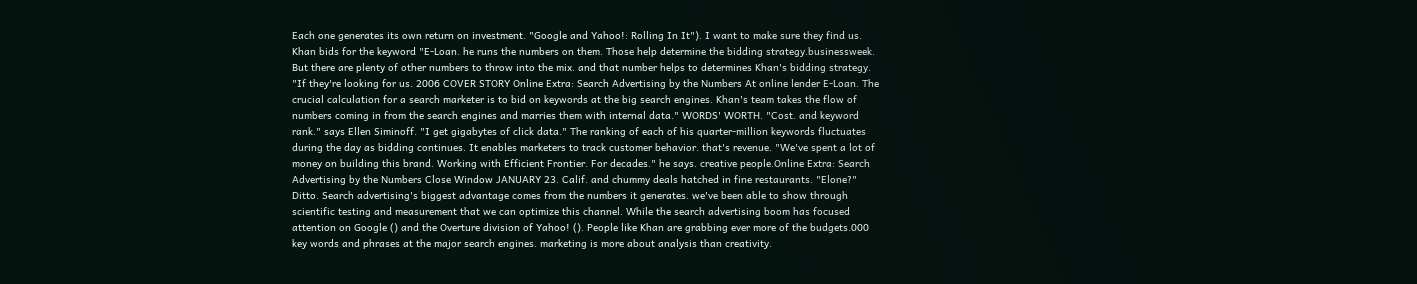Each one generates its own return on investment. "Google and Yahoo!: Rolling In It"). I want to make sure they find us. Khan bids for the keyword "E-Loan. he runs the numbers on them. Those help determine the bidding strategy.businessweek. But there are plenty of other numbers to throw into the mix. and that number helps to determines Khan's bidding strategy. "If they're looking for us. 2006 COVER STORY Online Extra: Search Advertising by the Numbers At online lender E-Loan. The crucial calculation for a search marketer is to bid on keywords at the big search engines. Khan's team takes the flow of numbers coming in from the search engines and marries them with internal data." WORDS' WORTH. "Cost. and keyword rank." says Ellen Siminoff. "I get gigabytes of click data." The ranking of each of his quarter-million keywords fluctuates during the day as bidding continues. It enables marketers to track customer behavior. that's revenue. "We've spent a lot of money on building this brand. Working with Efficient Frontier. For decades." he says. creative people.Online Extra: Search Advertising by the Numbers Close Window JANUARY 23. Calif. and chummy deals hatched in fine restaurants. "Elone?" Ditto. Search advertising's biggest advantage comes from the numbers it generates. we've been able to show through scientific testing and measurement that we can optimize this channel. While the search advertising boom has focused attention on Google () and the Overture division of Yahoo! (). People like Khan are grabbing ever more of the budgets.000 key words and phrases at the major search engines. marketing is more about analysis than creativity.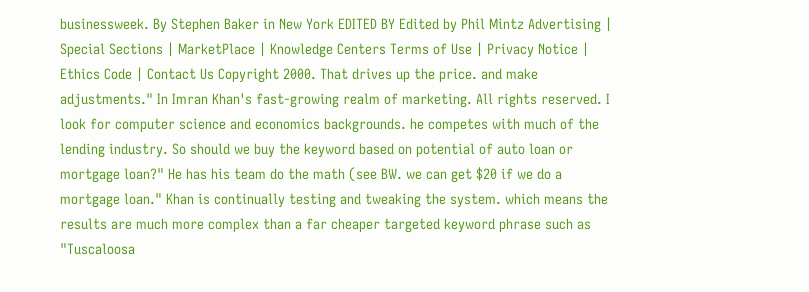businessweek. By Stephen Baker in New York EDITED BY Edited by Phil Mintz Advertising | Special Sections | MarketPlace | Knowledge Centers Terms of Use | Privacy Notice | Ethics Code | Contact Us Copyright 2000. That drives up the price. and make adjustments." In Imran Khan's fast-growing realm of marketing. All rights reserved. I look for computer science and economics backgrounds. he competes with much of the lending industry. So should we buy the keyword based on potential of auto loan or mortgage loan?" He has his team do the math (see BW. we can get $20 if we do a mortgage loan." Khan is continually testing and tweaking the system. which means the results are much more complex than a far cheaper targeted keyword phrase such as "Tuscaloosa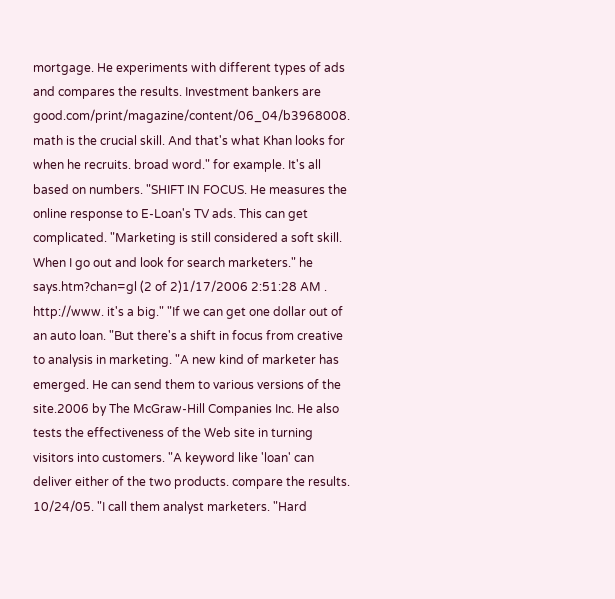mortgage. He experiments with different types of ads and compares the results. Investment bankers are good.com/print/magazine/content/06_04/b3968008. math is the crucial skill. And that's what Khan looks for when he recruits. broad word." for example. It's all based on numbers. "SHIFT IN FOCUS. He measures the online response to E-Loan's TV ads. This can get complicated. "Marketing is still considered a soft skill. When I go out and look for search marketers." he says.htm?chan=gl (2 of 2)1/17/2006 2:51:28 AM . http://www. it's a big." "If we can get one dollar out of an auto loan. "But there's a shift in focus from creative to analysis in marketing. "A new kind of marketer has emerged. He can send them to various versions of the site.2006 by The McGraw-Hill Companies Inc. He also tests the effectiveness of the Web site in turning visitors into customers. "A keyword like 'loan' can deliver either of the two products. compare the results. 10/24/05. "I call them analyst marketers. "Hard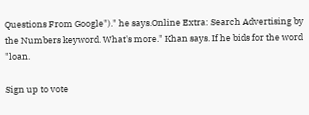Questions From Google")." he says.Online Extra: Search Advertising by the Numbers keyword. What's more." Khan says. If he bids for the word "loan.

Sign up to vote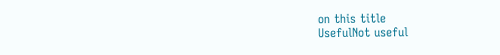on this title
UsefulNot useful